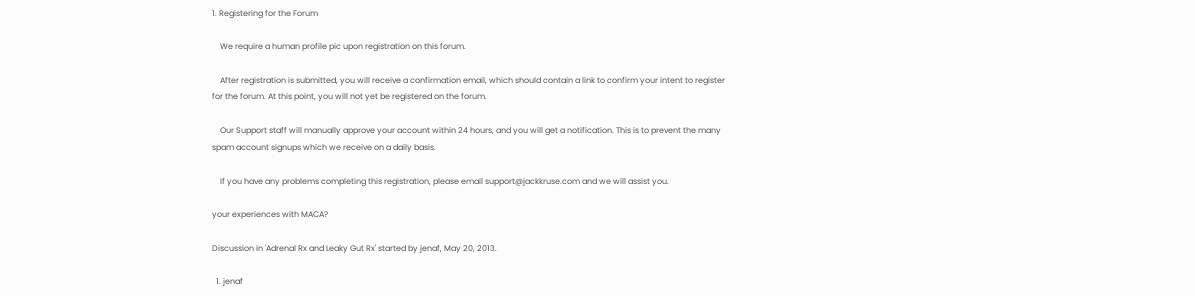1. Registering for the Forum

    We require a human profile pic upon registration on this forum.

    After registration is submitted, you will receive a confirmation email, which should contain a link to confirm your intent to register for the forum. At this point, you will not yet be registered on the forum.

    Our Support staff will manually approve your account within 24 hours, and you will get a notification. This is to prevent the many spam account signups which we receive on a daily basis.

    If you have any problems completing this registration, please email support@jackkruse.com and we will assist you.

your experiences with MACA?

Discussion in 'Adrenal Rx and Leaky Gut Rx' started by jenaf, May 20, 2013.

  1. jenaf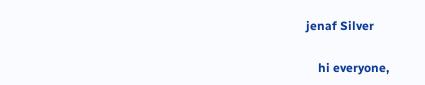jenaf Silver

    hi everyone,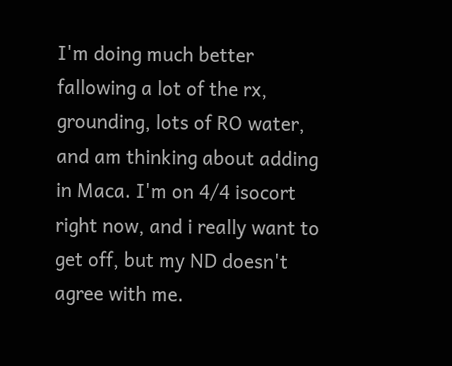I'm doing much better fallowing a lot of the rx, grounding, lots of RO water, and am thinking about adding in Maca. I'm on 4/4 isocort right now, and i really want to get off, but my ND doesn't agree with me.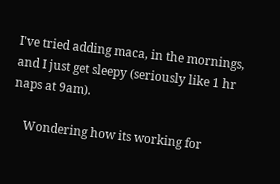I've tried adding maca, in the mornings, and I just get sleepy (seriously like 1 hr naps at 9am).

    Wondering how its working for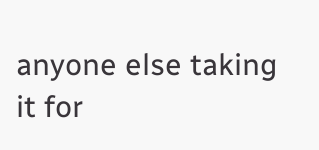anyone else taking it for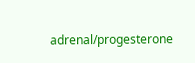adrenal/progesterone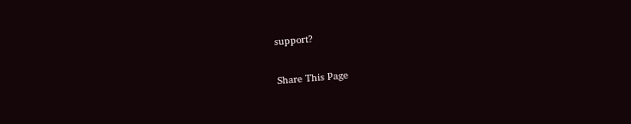support?


Share This Page